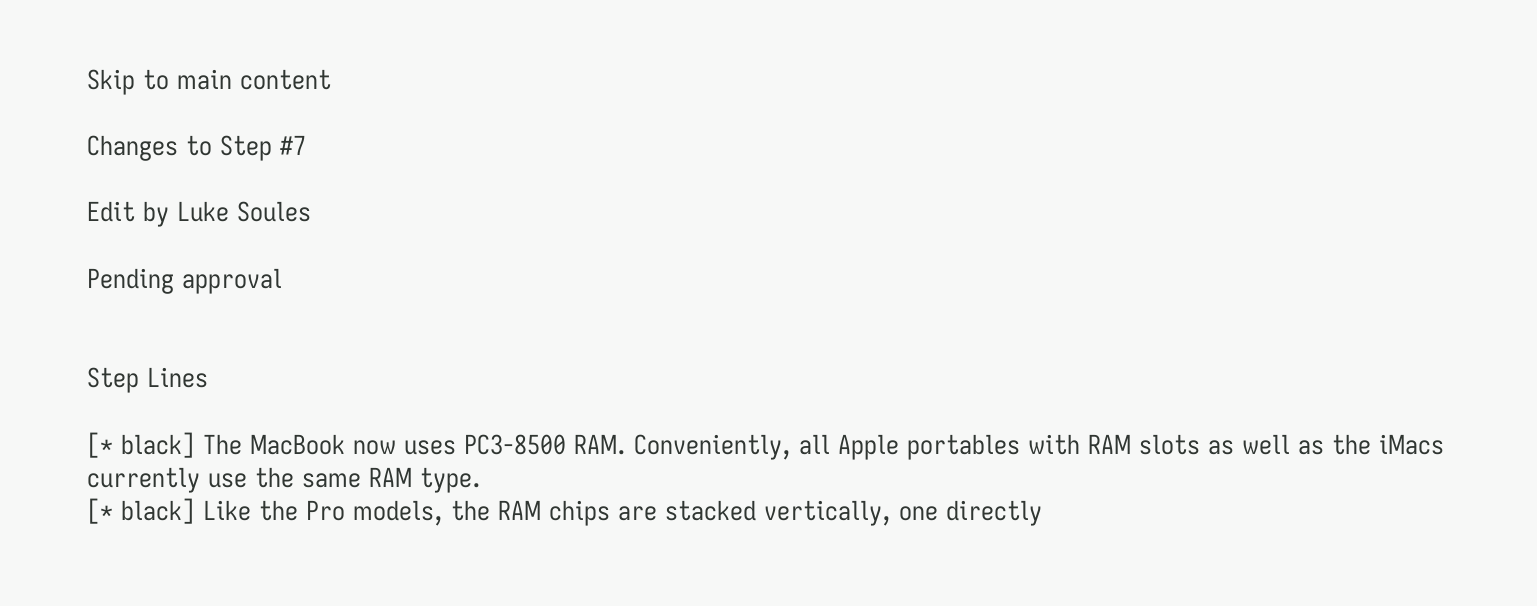Skip to main content

Changes to Step #7

Edit by Luke Soules

Pending approval


Step Lines

[* black] The MacBook now uses PC3-8500 RAM. Conveniently, all Apple portables with RAM slots as well as the iMacs currently use the same RAM type.
[* black] Like the Pro models, the RAM chips are stacked vertically, one directly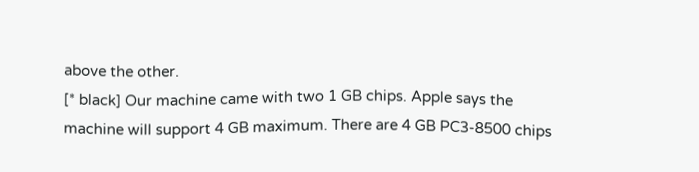above the other.
[* black] Our machine came with two 1 GB chips. Apple says the machine will support 4 GB maximum. There are 4 GB PC3-8500 chips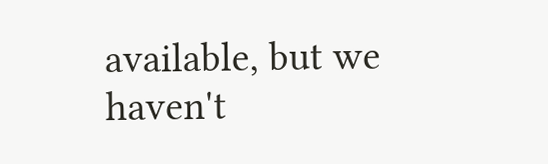available, but we haven't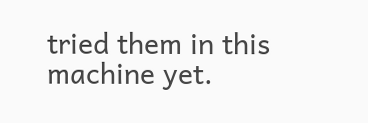tried them in this machine yet.